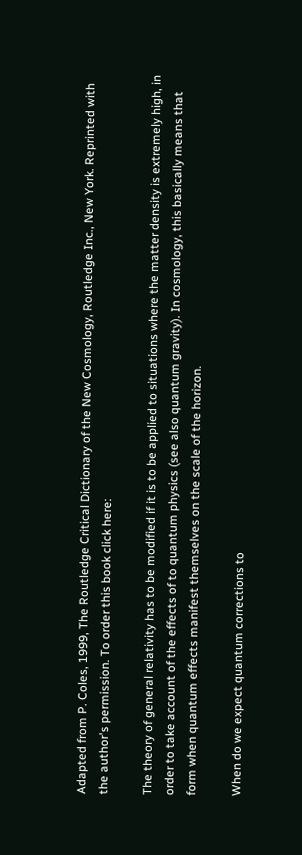Adapted from P. Coles, 1999, The Routledge Critical Dictionary of the New Cosmology, Routledge Inc., New York. Reprinted with the author's permission. To order this book click here:

The theory of general relativity has to be modified if it is to be applied to situations where the matter density is extremely high, in order to take account of the effects of to quantum physics (see also quantum gravity). In cosmology, this basically means that form when quantum effects manifest themselves on the scale of the horizon.

When do we expect quantum corrections to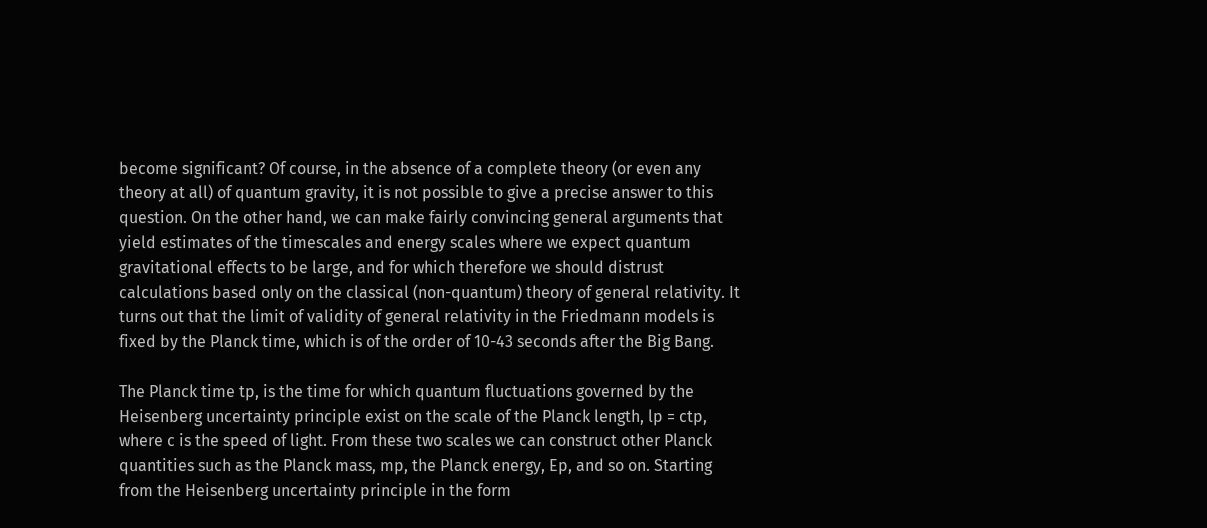become significant? Of course, in the absence of a complete theory (or even any theory at all) of quantum gravity, it is not possible to give a precise answer to this question. On the other hand, we can make fairly convincing general arguments that yield estimates of the timescales and energy scales where we expect quantum gravitational effects to be large, and for which therefore we should distrust calculations based only on the classical (non-quantum) theory of general relativity. It turns out that the limit of validity of general relativity in the Friedmann models is fixed by the Planck time, which is of the order of 10-43 seconds after the Big Bang.

The Planck time tp, is the time for which quantum fluctuations governed by the Heisenberg uncertainty principle exist on the scale of the Planck length, lp = ctp, where c is the speed of light. From these two scales we can construct other Planck quantities such as the Planck mass, mp, the Planck energy, Ep, and so on. Starting from the Heisenberg uncertainty principle in the form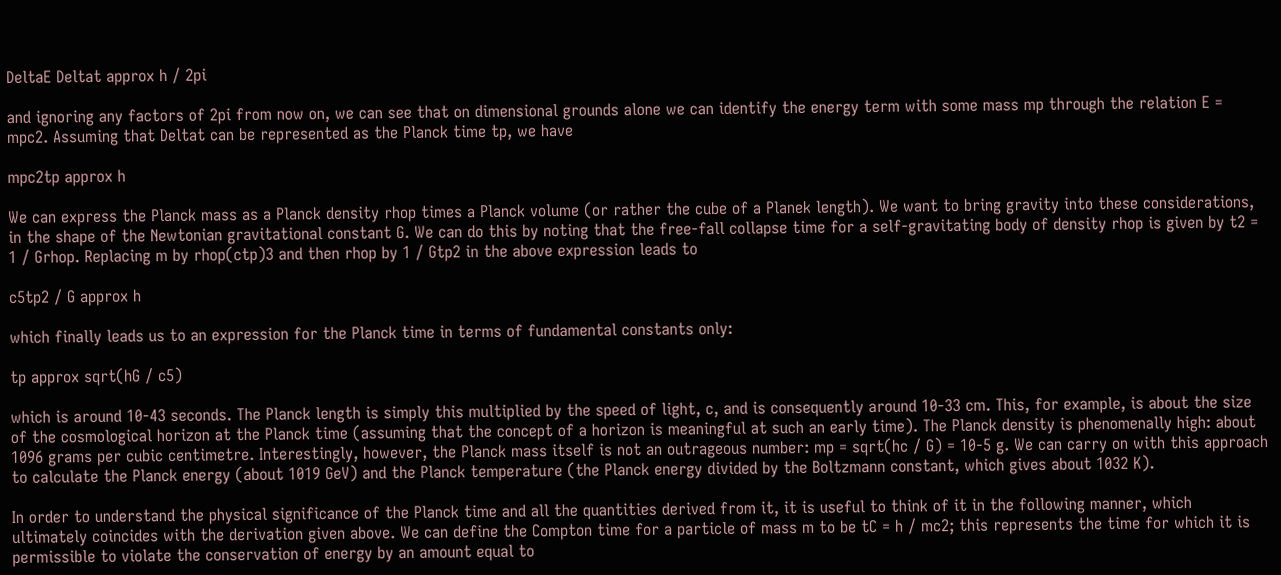DeltaE Deltat approx h / 2pi

and ignoring any factors of 2pi from now on, we can see that on dimensional grounds alone we can identify the energy term with some mass mp through the relation E = mpc2. Assuming that Deltat can be represented as the Planck time tp, we have

mpc2tp approx h

We can express the Planck mass as a Planck density rhop times a Planck volume (or rather the cube of a Planek length). We want to bring gravity into these considerations, in the shape of the Newtonian gravitational constant G. We can do this by noting that the free-fall collapse time for a self-gravitating body of density rhop is given by t2 = 1 / Grhop. Replacing m by rhop(ctp)3 and then rhop by 1 / Gtp2 in the above expression leads to

c5tp2 / G approx h

which finally leads us to an expression for the Planck time in terms of fundamental constants only:

tp approx sqrt(hG / c5)

which is around 10-43 seconds. The Planck length is simply this multiplied by the speed of light, c, and is consequently around 10-33 cm. This, for example, is about the size of the cosmological horizon at the Planck time (assuming that the concept of a horizon is meaningful at such an early time). The Planck density is phenomenally high: about 1096 grams per cubic centimetre. Interestingly, however, the Planck mass itself is not an outrageous number: mp = sqrt(hc / G) = 10-5 g. We can carry on with this approach to calculate the Planck energy (about 1019 GeV) and the Planck temperature (the Planck energy divided by the Boltzmann constant, which gives about 1032 K).

In order to understand the physical significance of the Planck time and all the quantities derived from it, it is useful to think of it in the following manner, which ultimately coincides with the derivation given above. We can define the Compton time for a particle of mass m to be tC = h / mc2; this represents the time for which it is permissible to violate the conservation of energy by an amount equal to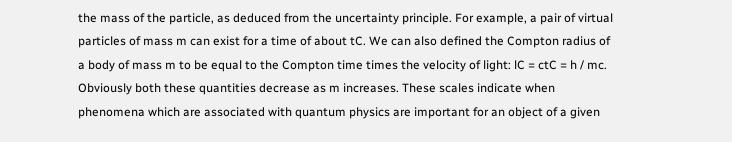the mass of the particle, as deduced from the uncertainty principle. For example, a pair of virtual particles of mass m can exist for a time of about tC. We can also defined the Compton radius of a body of mass m to be equal to the Compton time times the velocity of light: lC = ctC = h / mc. Obviously both these quantities decrease as m increases. These scales indicate when phenomena which are associated with quantum physics are important for an object of a given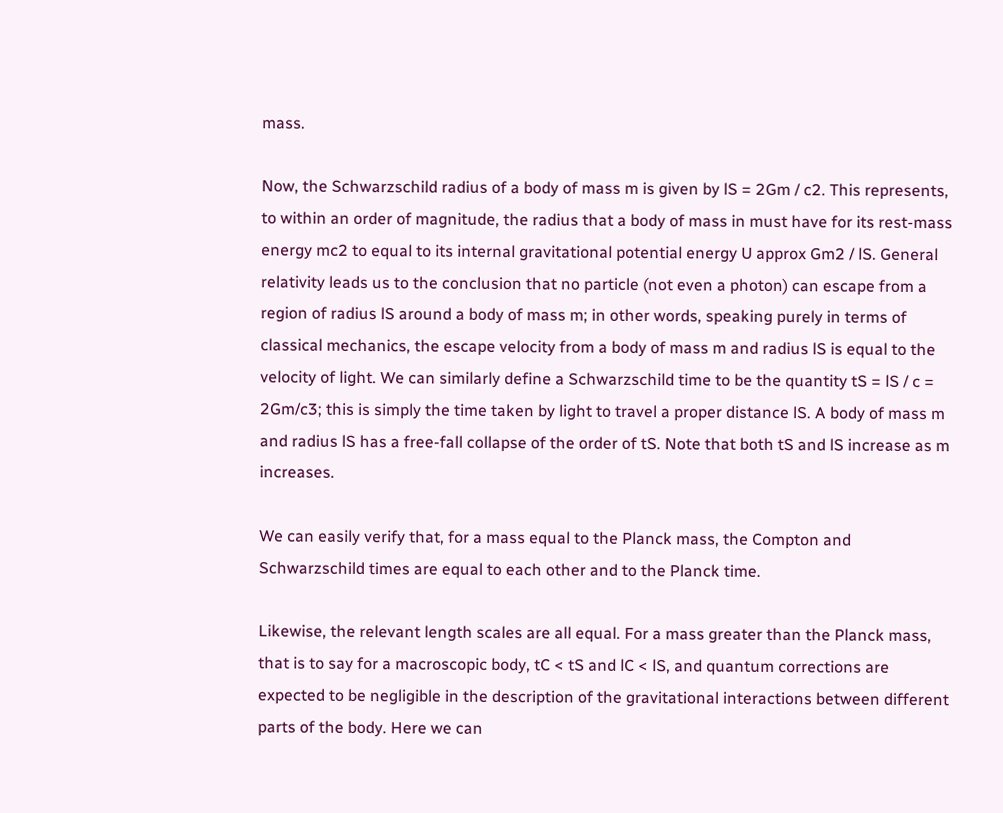mass.

Now, the Schwarzschild radius of a body of mass m is given by lS = 2Gm / c2. This represents, to within an order of magnitude, the radius that a body of mass in must have for its rest-mass energy mc2 to equal to its internal gravitational potential energy U approx Gm2 / lS. General relativity leads us to the conclusion that no particle (not even a photon) can escape from a region of radius lS around a body of mass m; in other words, speaking purely in terms of classical mechanics, the escape velocity from a body of mass m and radius lS is equal to the velocity of light. We can similarly define a Schwarzschild time to be the quantity tS = lS / c = 2Gm/c3; this is simply the time taken by light to travel a proper distance lS. A body of mass m and radius lS has a free-fall collapse of the order of tS. Note that both tS and lS increase as m increases.

We can easily verify that, for a mass equal to the Planck mass, the Compton and Schwarzschild times are equal to each other and to the Planck time.

Likewise, the relevant length scales are all equal. For a mass greater than the Planck mass, that is to say for a macroscopic body, tC < tS and lC < lS, and quantum corrections are expected to be negligible in the description of the gravitational interactions between different parts of the body. Here we can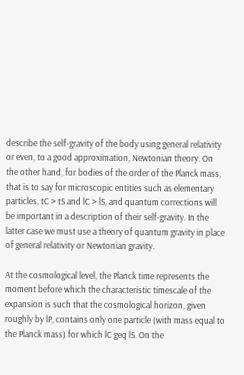describe the self-gravity of the body using general relativity or even, to a good approximation, Newtonian theory. On the other hand, for bodies of the order of the Planck mass, that is to say for microscopic entities such as elementary particles, tC > tS and lC > lS, and quantum corrections will be important in a description of their self-gravity. In the latter case we must use a theory of quantum gravity in place of general relativity or Newtonian gravity.

At the cosmological level, the Planck time represents the moment before which the characteristic timescale of the expansion is such that the cosmological horizon, given roughly by lP, contains only one particle (with mass equal to the Planck mass) for which lC geq lS. On the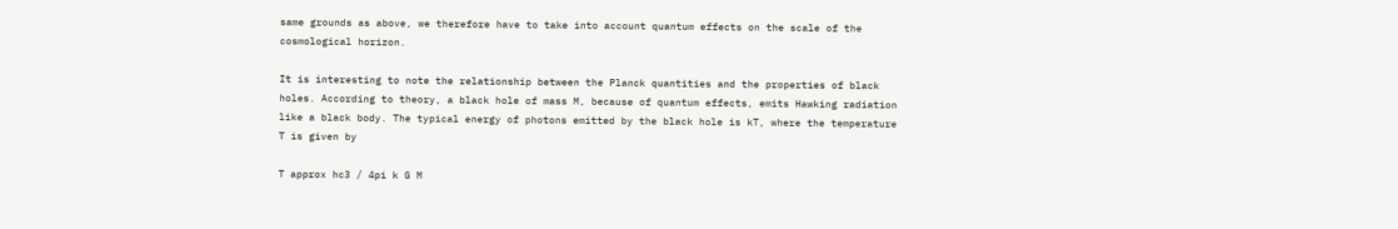same grounds as above, we therefore have to take into account quantum effects on the scale of the cosmological horizon.

It is interesting to note the relationship between the Planck quantities and the properties of black holes. According to theory, a black hole of mass M, because of quantum effects, emits Hawking radiation like a black body. The typical energy of photons emitted by the black hole is kT, where the temperature T is given by

T approx hc3 / 4pi k G M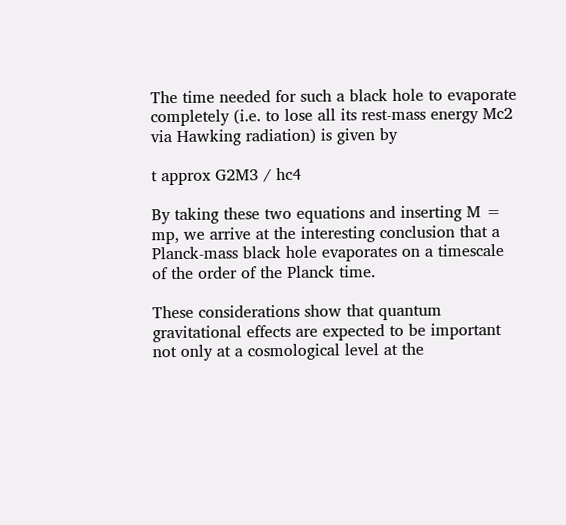The time needed for such a black hole to evaporate completely (i.e. to lose all its rest-mass energy Mc2 via Hawking radiation) is given by

t approx G2M3 / hc4

By taking these two equations and inserting M = mp, we arrive at the interesting conclusion that a Planck-mass black hole evaporates on a timescale of the order of the Planck time.

These considerations show that quantum gravitational effects are expected to be important not only at a cosmological level at the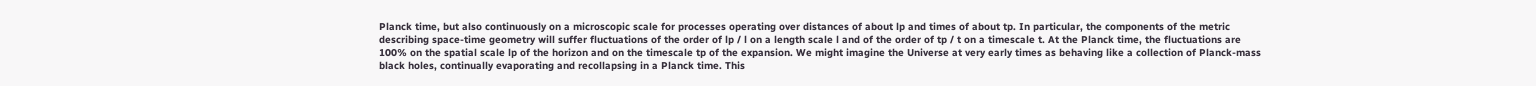Planck time, but also continuously on a microscopic scale for processes operating over distances of about lp and times of about tp. In particular, the components of the metric describing space-time geometry will suffer fluctuations of the order of lp / l on a length scale l and of the order of tp / t on a timescale t. At the Planck time, the fluctuations are 100% on the spatial scale lp of the horizon and on the timescale tp of the expansion. We might imagine the Universe at very early times as behaving like a collection of Planck-mass black holes, continually evaporating and recollapsing in a Planck time. This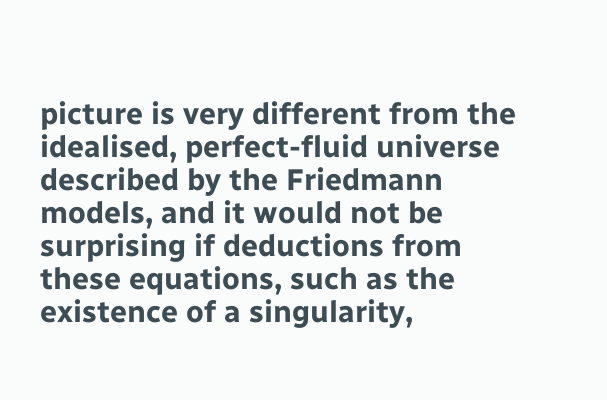picture is very different from the idealised, perfect-fluid universe described by the Friedmann models, and it would not be surprising if deductions from these equations, such as the existence of a singularity,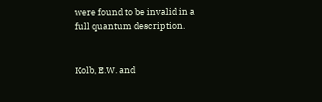were found to be invalid in a full quantum description.


Kolb, E.W. and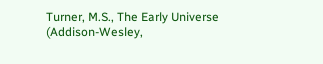Turner, M.S., The Early Universe (Addison-Wesley,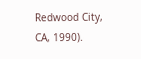Redwood City, CA, 1990).